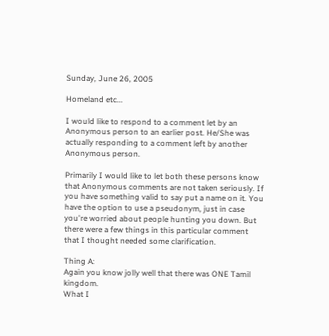Sunday, June 26, 2005

Homeland etc...

I would like to respond to a comment let by an Anonymous person to an earlier post. He/She was actually responding to a comment left by another Anonymous person.

Primarily I would like to let both these persons know that Anonymous comments are not taken seriously. If you have something valid to say put a name on it. You have the option to use a pseudonym, just in case you're worried about people hunting you down. But there were a few things in this particular comment that I thought needed some clarification.

Thing A:
Again you know jolly well that there was ONE Tamil kingdom.
What I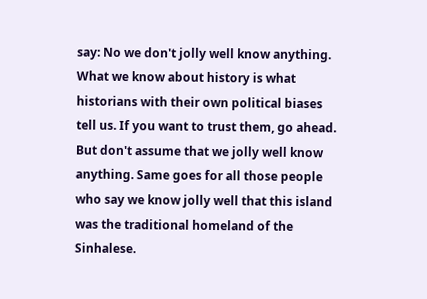say: No we don't jolly well know anything. What we know about history is what historians with their own political biases tell us. If you want to trust them, go ahead. But don't assume that we jolly well know anything. Same goes for all those people who say we know jolly well that this island was the traditional homeland of the Sinhalese.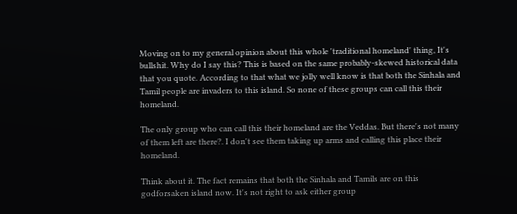Moving on to my general opinion about this whole 'traditional homeland' thing, It's bullshit. Why do I say this? This is based on the same probably-skewed historical data that you quote. According to that what we jolly well know is that both the Sinhala and Tamil people are invaders to this island. So none of these groups can call this their homeland.

The only group who can call this their homeland are the Veddas. But there's not many of them left are there?. I don't see them taking up arms and calling this place their homeland.

Think about it. The fact remains that both the Sinhala and Tamils are on this godforsaken island now. It's not right to ask either group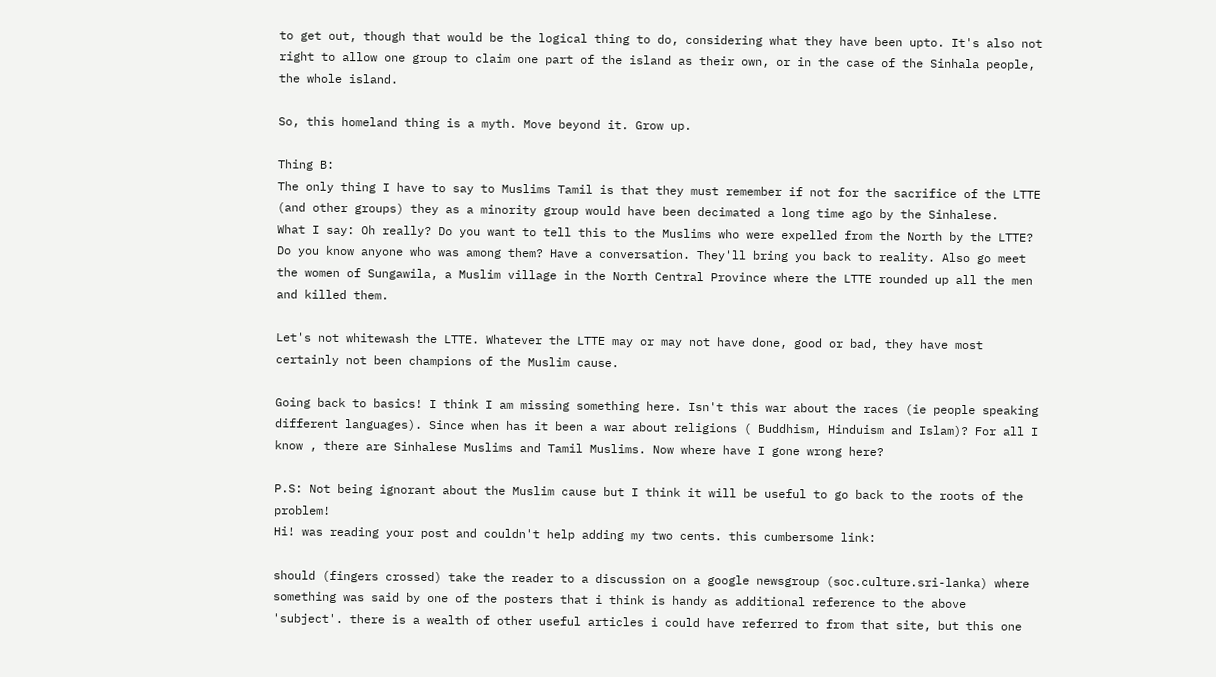to get out, though that would be the logical thing to do, considering what they have been upto. It's also not right to allow one group to claim one part of the island as their own, or in the case of the Sinhala people, the whole island.

So, this homeland thing is a myth. Move beyond it. Grow up.

Thing B:
The only thing I have to say to Muslims Tamil is that they must remember if not for the sacrifice of the LTTE (and other groups) they as a minority group would have been decimated a long time ago by the Sinhalese.
What I say: Oh really? Do you want to tell this to the Muslims who were expelled from the North by the LTTE? Do you know anyone who was among them? Have a conversation. They'll bring you back to reality. Also go meet the women of Sungawila, a Muslim village in the North Central Province where the LTTE rounded up all the men and killed them.

Let's not whitewash the LTTE. Whatever the LTTE may or may not have done, good or bad, they have most certainly not been champions of the Muslim cause.

Going back to basics! I think I am missing something here. Isn't this war about the races (ie people speaking different languages). Since when has it been a war about religions ( Buddhism, Hinduism and Islam)? For all I know , there are Sinhalese Muslims and Tamil Muslims. Now where have I gone wrong here?

P.S: Not being ignorant about the Muslim cause but I think it will be useful to go back to the roots of the problem!
Hi! was reading your post and couldn't help adding my two cents. this cumbersome link:

should (fingers crossed) take the reader to a discussion on a google newsgroup (soc.culture.sri-lanka) where something was said by one of the posters that i think is handy as additional reference to the above 'subject'. there is a wealth of other useful articles i could have referred to from that site, but this one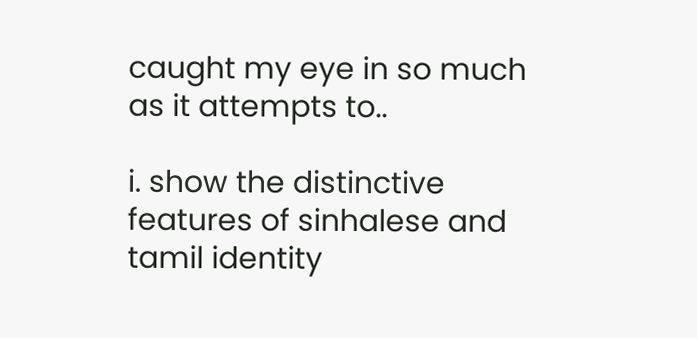caught my eye in so much as it attempts to..

i. show the distinctive features of sinhalese and tamil identity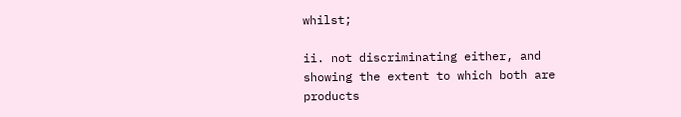whilst;

ii. not discriminating either, and showing the extent to which both are products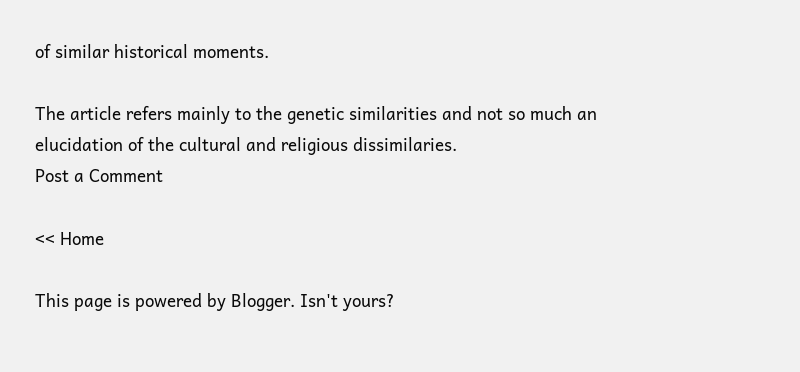of similar historical moments.

The article refers mainly to the genetic similarities and not so much an elucidation of the cultural and religious dissimilaries.
Post a Comment

<< Home

This page is powered by Blogger. Isn't yours?